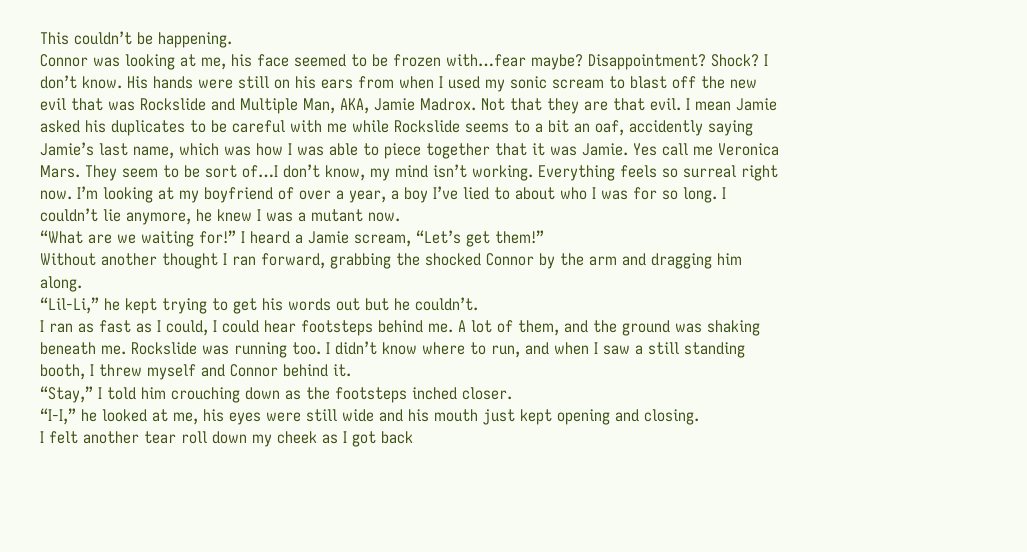This couldn’t be happening.
Connor was looking at me, his face seemed to be frozen with…fear maybe? Disappointment? Shock? I don’t know. His hands were still on his ears from when I used my sonic scream to blast off the new evil that was Rockslide and Multiple Man, AKA, Jamie Madrox. Not that they are that evil. I mean Jamie asked his duplicates to be careful with me while Rockslide seems to a bit an oaf, accidently saying Jamie’s last name, which was how I was able to piece together that it was Jamie. Yes call me Veronica Mars. They seem to be sort of…I don’t know, my mind isn’t working. Everything feels so surreal right now. I’m looking at my boyfriend of over a year, a boy I’ve lied to about who I was for so long. I couldn’t lie anymore, he knew I was a mutant now.
“What are we waiting for!” I heard a Jamie scream, “Let’s get them!”
Without another thought I ran forward, grabbing the shocked Connor by the arm and dragging him along.
“Lil-Li,” he kept trying to get his words out but he couldn’t.
I ran as fast as I could, I could hear footsteps behind me. A lot of them, and the ground was shaking beneath me. Rockslide was running too. I didn’t know where to run, and when I saw a still standing booth, I threw myself and Connor behind it.
“Stay,” I told him crouching down as the footsteps inched closer.
“I-I,” he looked at me, his eyes were still wide and his mouth just kept opening and closing.
I felt another tear roll down my cheek as I got back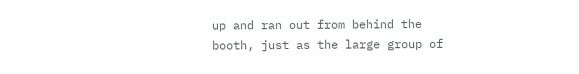up and ran out from behind the booth, just as the large group of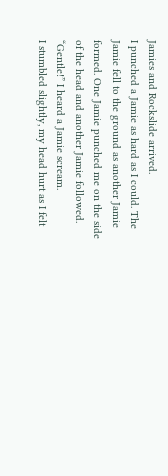Jamies and Rockslide arrived.
I punched a Jamie as hard as I could. The Jamie fell to the ground as another Jamie formed. One Jamie punched me on the side of the head and another Jamie followed.
“Gentle!” I heard a Jamie scream.
I stumbled slightly, my head hurt as I felt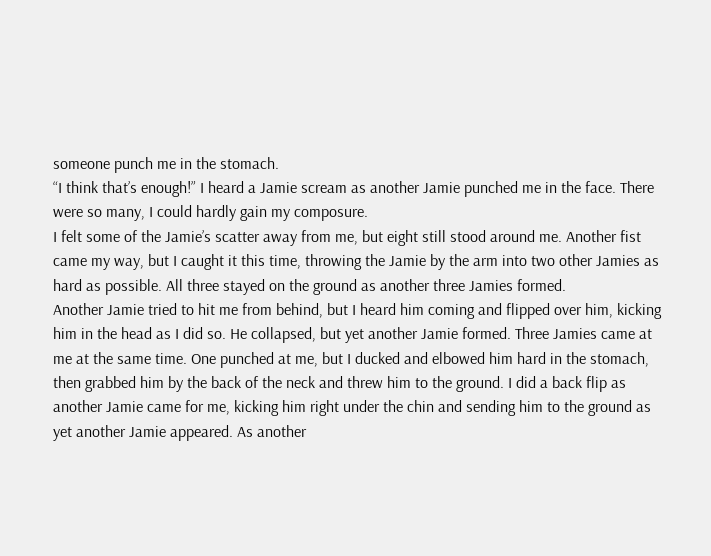someone punch me in the stomach.
“I think that’s enough!” I heard a Jamie scream as another Jamie punched me in the face. There were so many, I could hardly gain my composure.
I felt some of the Jamie’s scatter away from me, but eight still stood around me. Another fist came my way, but I caught it this time, throwing the Jamie by the arm into two other Jamies as hard as possible. All three stayed on the ground as another three Jamies formed.
Another Jamie tried to hit me from behind, but I heard him coming and flipped over him, kicking him in the head as I did so. He collapsed, but yet another Jamie formed. Three Jamies came at me at the same time. One punched at me, but I ducked and elbowed him hard in the stomach, then grabbed him by the back of the neck and threw him to the ground. I did a back flip as another Jamie came for me, kicking him right under the chin and sending him to the ground as yet another Jamie appeared. As another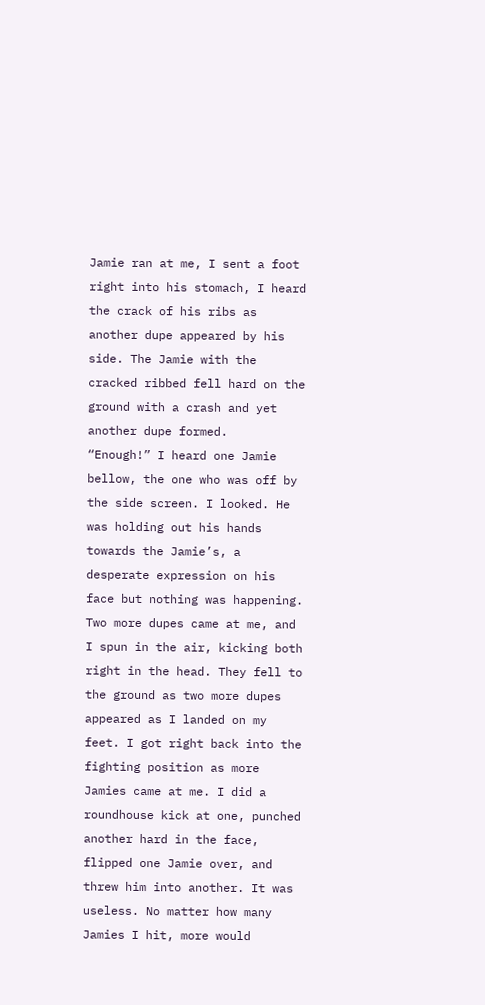Jamie ran at me, I sent a foot right into his stomach, I heard the crack of his ribs as another dupe appeared by his side. The Jamie with the cracked ribbed fell hard on the ground with a crash and yet another dupe formed.
“Enough!” I heard one Jamie bellow, the one who was off by the side screen. I looked. He was holding out his hands towards the Jamie’s, a desperate expression on his face but nothing was happening.
Two more dupes came at me, and I spun in the air, kicking both right in the head. They fell to the ground as two more dupes appeared as I landed on my feet. I got right back into the fighting position as more Jamies came at me. I did a roundhouse kick at one, punched another hard in the face, flipped one Jamie over, and threw him into another. It was useless. No matter how many Jamies I hit, more would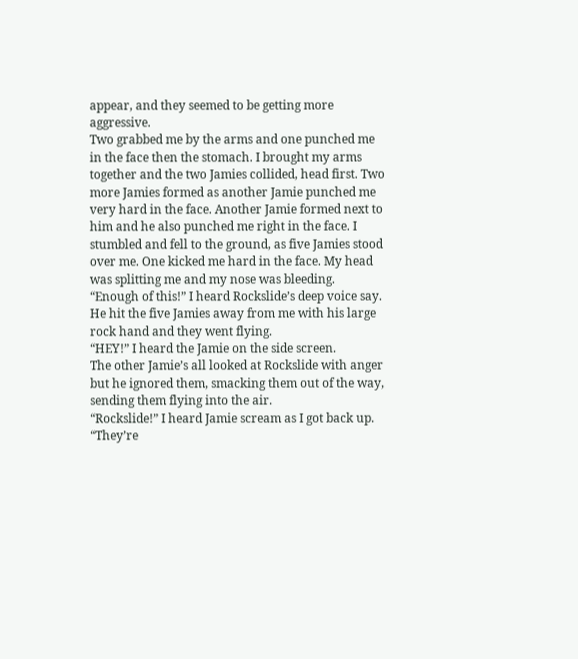appear, and they seemed to be getting more aggressive.
Two grabbed me by the arms and one punched me in the face then the stomach. I brought my arms together and the two Jamies collided, head first. Two more Jamies formed as another Jamie punched me very hard in the face. Another Jamie formed next to him and he also punched me right in the face. I stumbled and fell to the ground, as five Jamies stood over me. One kicked me hard in the face. My head was splitting me and my nose was bleeding.
“Enough of this!” I heard Rockslide’s deep voice say.
He hit the five Jamies away from me with his large rock hand and they went flying.
“HEY!” I heard the Jamie on the side screen.
The other Jamie’s all looked at Rockslide with anger but he ignored them, smacking them out of the way, sending them flying into the air.
“Rockslide!” I heard Jamie scream as I got back up.
“They’re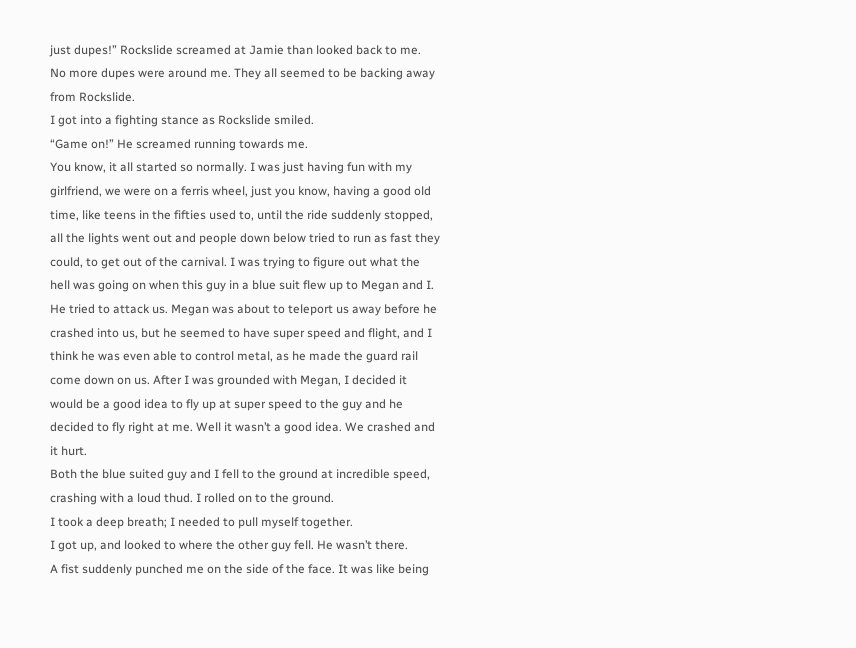just dupes!” Rockslide screamed at Jamie than looked back to me.
No more dupes were around me. They all seemed to be backing away from Rockslide.
I got into a fighting stance as Rockslide smiled.
“Game on!” He screamed running towards me.
You know, it all started so normally. I was just having fun with my girlfriend, we were on a ferris wheel, just you know, having a good old time, like teens in the fifties used to, until the ride suddenly stopped, all the lights went out and people down below tried to run as fast they could, to get out of the carnival. I was trying to figure out what the hell was going on when this guy in a blue suit flew up to Megan and I.
He tried to attack us. Megan was about to teleport us away before he crashed into us, but he seemed to have super speed and flight, and I think he was even able to control metal, as he made the guard rail come down on us. After I was grounded with Megan, I decided it would be a good idea to fly up at super speed to the guy and he decided to fly right at me. Well it wasn’t a good idea. We crashed and it hurt.
Both the blue suited guy and I fell to the ground at incredible speed, crashing with a loud thud. I rolled on to the ground.
I took a deep breath; I needed to pull myself together.
I got up, and looked to where the other guy fell. He wasn’t there.
A fist suddenly punched me on the side of the face. It was like being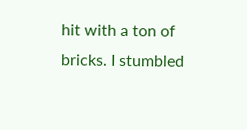hit with a ton of bricks. I stumbled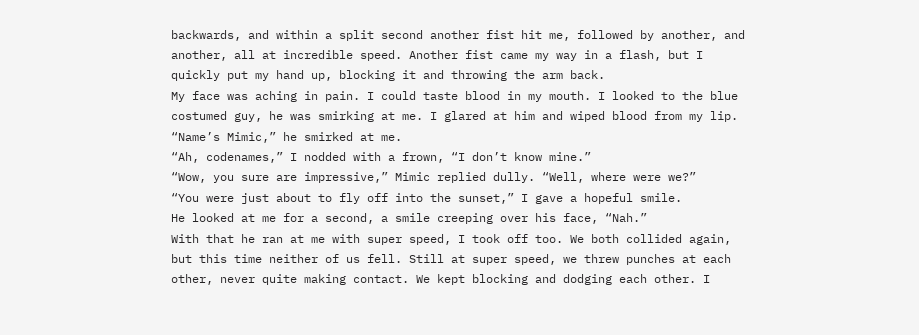backwards, and within a split second another fist hit me, followed by another, and another, all at incredible speed. Another fist came my way in a flash, but I quickly put my hand up, blocking it and throwing the arm back.
My face was aching in pain. I could taste blood in my mouth. I looked to the blue costumed guy, he was smirking at me. I glared at him and wiped blood from my lip.
“Name’s Mimic,” he smirked at me.
“Ah, codenames,” I nodded with a frown, “I don’t know mine.”
“Wow, you sure are impressive,” Mimic replied dully. “Well, where were we?”
“You were just about to fly off into the sunset,” I gave a hopeful smile.
He looked at me for a second, a smile creeping over his face, “Nah.”
With that he ran at me with super speed, I took off too. We both collided again, but this time neither of us fell. Still at super speed, we threw punches at each other, never quite making contact. We kept blocking and dodging each other. I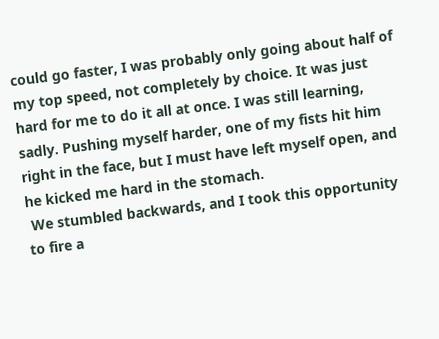could go faster, I was probably only going about half of my top speed, not completely by choice. It was just hard for me to do it all at once. I was still learning, sadly. Pushing myself harder, one of my fists hit him right in the face, but I must have left myself open, and he kicked me hard in the stomach.
 We stumbled backwards, and I took this opportunity to fire a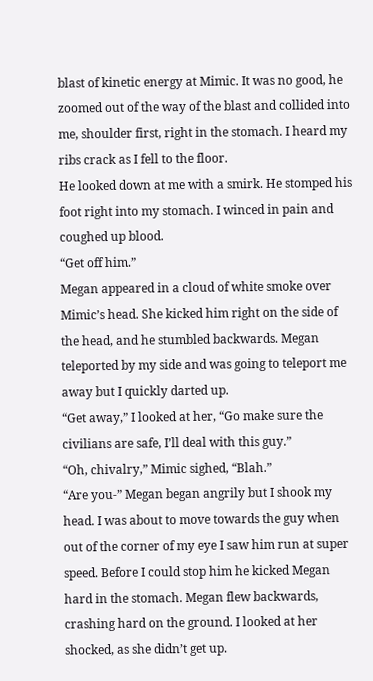blast of kinetic energy at Mimic. It was no good, he zoomed out of the way of the blast and collided into me, shoulder first, right in the stomach. I heard my ribs crack as I fell to the floor.
He looked down at me with a smirk. He stomped his foot right into my stomach. I winced in pain and coughed up blood.
“Get off him.”
Megan appeared in a cloud of white smoke over Mimic’s head. She kicked him right on the side of the head, and he stumbled backwards. Megan teleported by my side and was going to teleport me away but I quickly darted up.
“Get away,” I looked at her, “Go make sure the civilians are safe, I’ll deal with this guy.”
“Oh, chivalry,” Mimic sighed, “Blah.”
“Are you-” Megan began angrily but I shook my head. I was about to move towards the guy when out of the corner of my eye I saw him run at super speed. Before I could stop him he kicked Megan hard in the stomach. Megan flew backwards, crashing hard on the ground. I looked at her shocked, as she didn’t get up.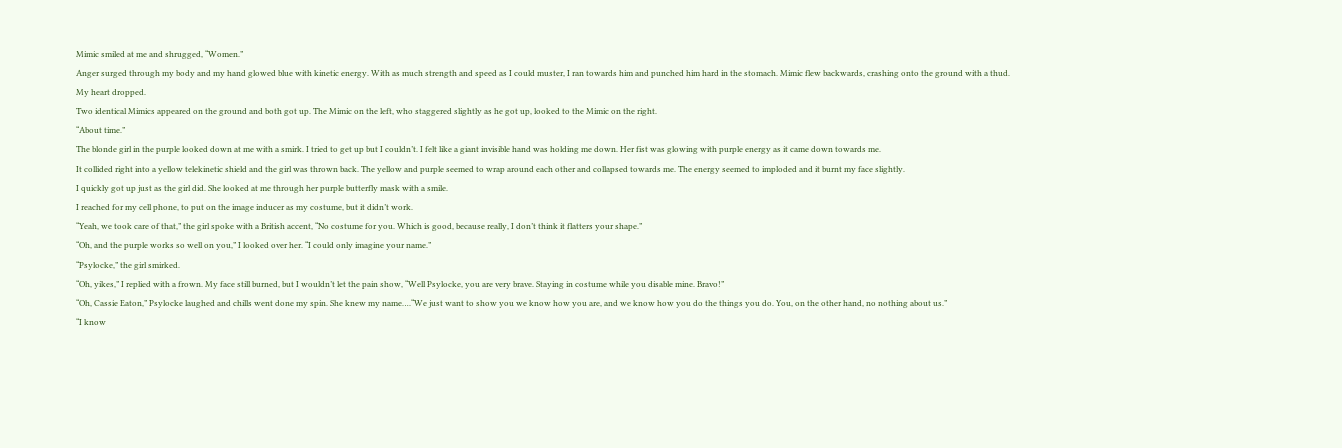Mimic smiled at me and shrugged, “Women.”
Anger surged through my body and my hand glowed blue with kinetic energy. With as much strength and speed as I could muster, I ran towards him and punched him hard in the stomach. Mimic flew backwards, crashing onto the ground with a thud.
My heart dropped.
Two identical Mimics appeared on the ground and both got up. The Mimic on the left, who staggered slightly as he got up, looked to the Mimic on the right.
“About time.”
The blonde girl in the purple looked down at me with a smirk. I tried to get up but I couldn’t. I felt like a giant invisible hand was holding me down. Her fist was glowing with purple energy as it came down towards me.
It collided right into a yellow telekinetic shield and the girl was thrown back. The yellow and purple seemed to wrap around each other and collapsed towards me. The energy seemed to imploded and it burnt my face slightly.
I quickly got up just as the girl did. She looked at me through her purple butterfly mask with a smile.
I reached for my cell phone, to put on the image inducer as my costume, but it didn’t work.
“Yeah, we took care of that,” the girl spoke with a British accent, “No costume for you. Which is good, because really, I don’t think it flatters your shape.”
“Oh, and the purple works so well on you,” I looked over her. “I could only imagine your name.”
“Psylocke,” the girl smirked.
“Oh, yikes,” I replied with a frown. My face still burned, but I wouldn’t let the pain show, “Well Psylocke, you are very brave. Staying in costume while you disable mine. Bravo!”
“Oh, Cassie Eaton,” Psylocke laughed and chills went done my spin. She knew my name….“We just want to show you we know how you are, and we know how you do the things you do. You, on the other hand, no nothing about us.”
“I know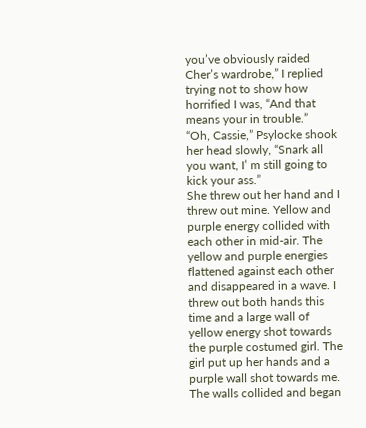you’ve obviously raided Cher’s wardrobe,” I replied trying not to show how horrified I was, “And that means your in trouble.”
“Oh, Cassie,” Psylocke shook her head slowly, “Snark all you want, I’ m still going to kick your ass.”
She threw out her hand and I threw out mine. Yellow and purple energy collided with each other in mid-air. The yellow and purple energies flattened against each other and disappeared in a wave. I threw out both hands this time and a large wall of yellow energy shot towards the purple costumed girl. The girl put up her hands and a purple wall shot towards me. The walls collided and began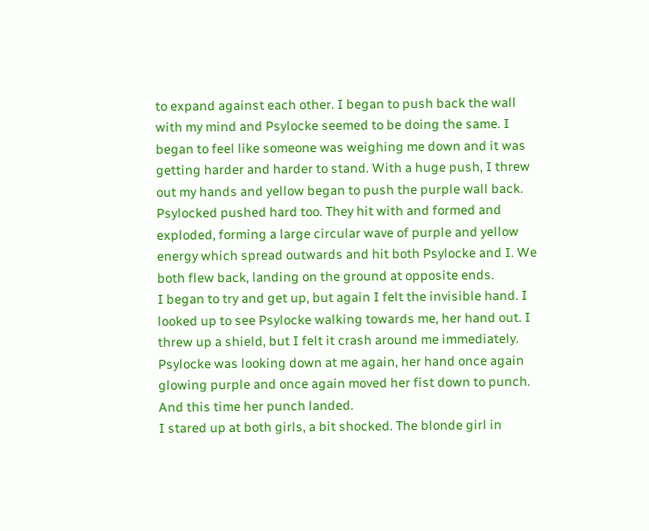to expand against each other. I began to push back the wall with my mind and Psylocke seemed to be doing the same. I began to feel like someone was weighing me down and it was getting harder and harder to stand. With a huge push, I threw out my hands and yellow began to push the purple wall back. Psylocked pushed hard too. They hit with and formed and exploded, forming a large circular wave of purple and yellow energy which spread outwards and hit both Psylocke and I. We both flew back, landing on the ground at opposite ends.
I began to try and get up, but again I felt the invisible hand. I looked up to see Psylocke walking towards me, her hand out. I threw up a shield, but I felt it crash around me immediately. Psylocke was looking down at me again, her hand once again glowing purple and once again moved her fist down to punch. And this time her punch landed.
I stared up at both girls, a bit shocked. The blonde girl in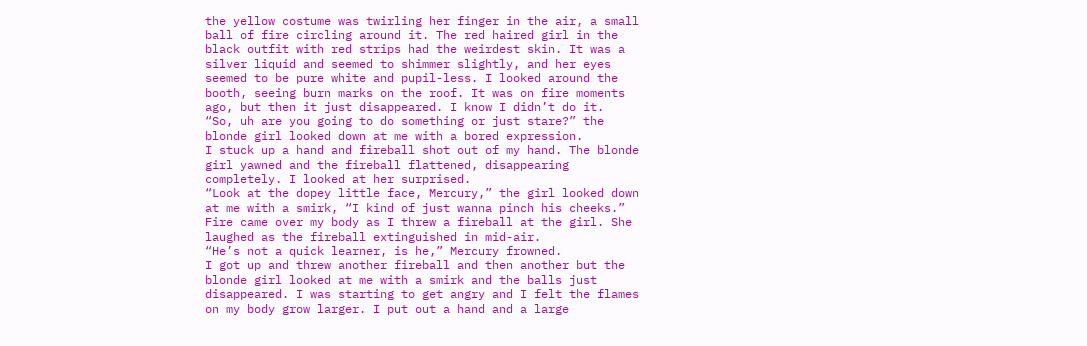the yellow costume was twirling her finger in the air, a small ball of fire circling around it. The red haired girl in the black outfit with red strips had the weirdest skin. It was a silver liquid and seemed to shimmer slightly, and her eyes seemed to be pure white and pupil-less. I looked around the booth, seeing burn marks on the roof. It was on fire moments ago, but then it just disappeared. I know I didn’t do it.
“So, uh are you going to do something or just stare?” the blonde girl looked down at me with a bored expression.
I stuck up a hand and fireball shot out of my hand. The blonde girl yawned and the fireball flattened, disappearing completely. I looked at her surprised.
“Look at the dopey little face, Mercury,” the girl looked down at me with a smirk, “I kind of just wanna pinch his cheeks.”
Fire came over my body as I threw a fireball at the girl. She laughed as the fireball extinguished in mid-air.
“He’s not a quick learner, is he,” Mercury frowned.
I got up and threw another fireball and then another but the blonde girl looked at me with a smirk and the balls just disappeared. I was starting to get angry and I felt the flames on my body grow larger. I put out a hand and a large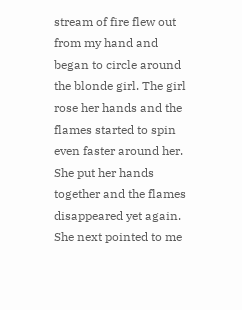stream of fire flew out from my hand and began to circle around the blonde girl. The girl rose her hands and the flames started to spin even faster around her. She put her hands together and the flames disappeared yet again. She next pointed to me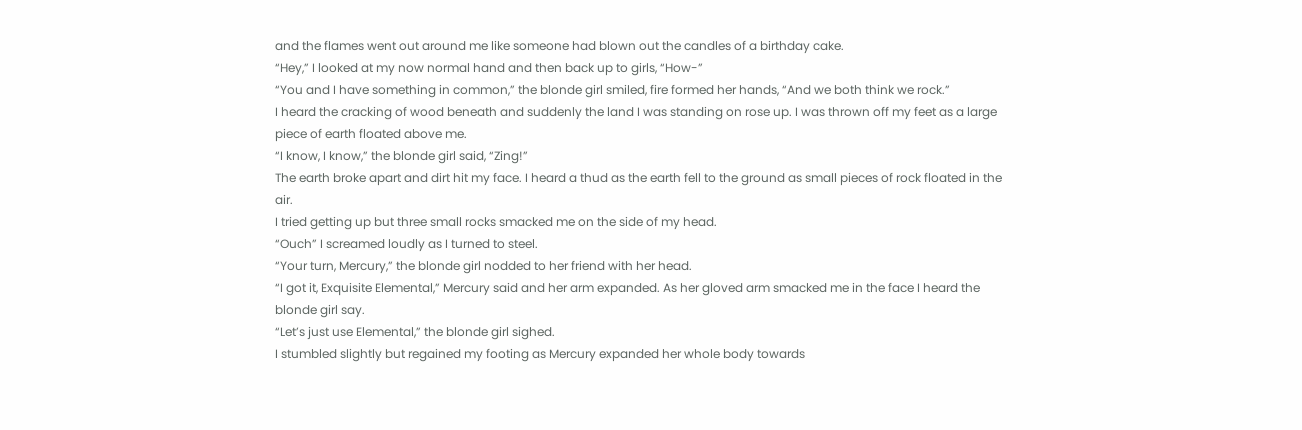and the flames went out around me like someone had blown out the candles of a birthday cake.
“Hey,” I looked at my now normal hand and then back up to girls, “How-”
“You and I have something in common,” the blonde girl smiled, fire formed her hands, “And we both think we rock.”
I heard the cracking of wood beneath and suddenly the land I was standing on rose up. I was thrown off my feet as a large piece of earth floated above me.
“I know, I know,” the blonde girl said, “Zing!”
The earth broke apart and dirt hit my face. I heard a thud as the earth fell to the ground as small pieces of rock floated in the air.
I tried getting up but three small rocks smacked me on the side of my head.
“Ouch” I screamed loudly as I turned to steel.
“Your turn, Mercury,” the blonde girl nodded to her friend with her head.
“I got it, Exquisite Elemental,” Mercury said and her arm expanded. As her gloved arm smacked me in the face I heard the blonde girl say.
“Let’s just use Elemental,” the blonde girl sighed.
I stumbled slightly but regained my footing as Mercury expanded her whole body towards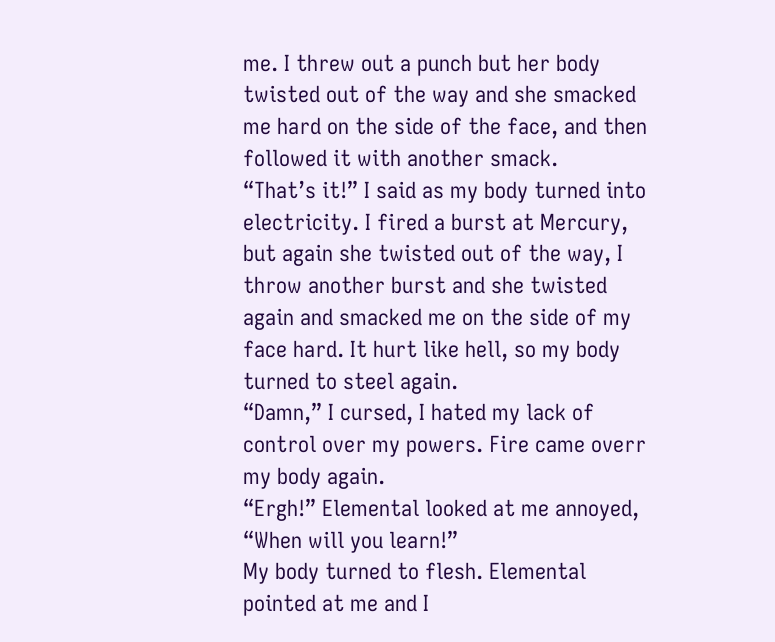me. I threw out a punch but her body twisted out of the way and she smacked me hard on the side of the face, and then followed it with another smack.
“That’s it!” I said as my body turned into electricity. I fired a burst at Mercury, but again she twisted out of the way, I throw another burst and she twisted again and smacked me on the side of my face hard. It hurt like hell, so my body turned to steel again.
“Damn,” I cursed, I hated my lack of control over my powers. Fire came overr my body again.
“Ergh!” Elemental looked at me annoyed, “When will you learn!”
My body turned to flesh. Elemental pointed at me and I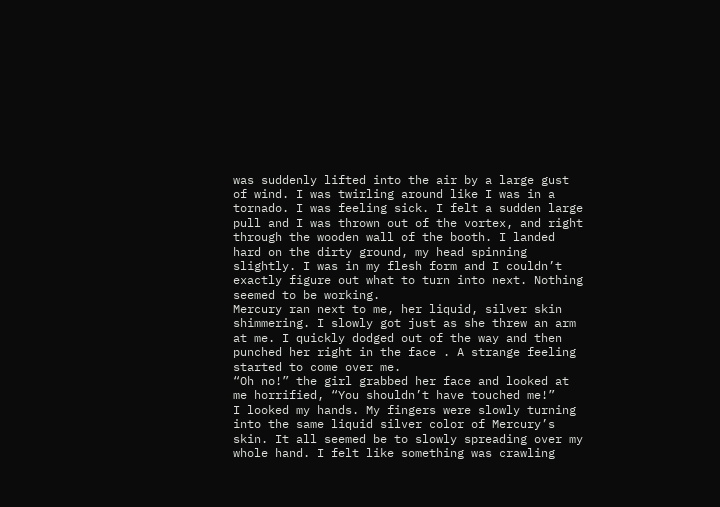was suddenly lifted into the air by a large gust of wind. I was twirling around like I was in a tornado. I was feeling sick. I felt a sudden large pull and I was thrown out of the vortex, and right through the wooden wall of the booth. I landed hard on the dirty ground, my head spinning slightly. I was in my flesh form and I couldn’t exactly figure out what to turn into next. Nothing seemed to be working.
Mercury ran next to me, her liquid, silver skin shimmering. I slowly got just as she threw an arm at me. I quickly dodged out of the way and then punched her right in the face . A strange feeling started to come over me.
“Oh no!” the girl grabbed her face and looked at me horrified, “You shouldn’t have touched me!”
I looked my hands. My fingers were slowly turning into the same liquid silver color of Mercury’s skin. It all seemed be to slowly spreading over my whole hand. I felt like something was crawling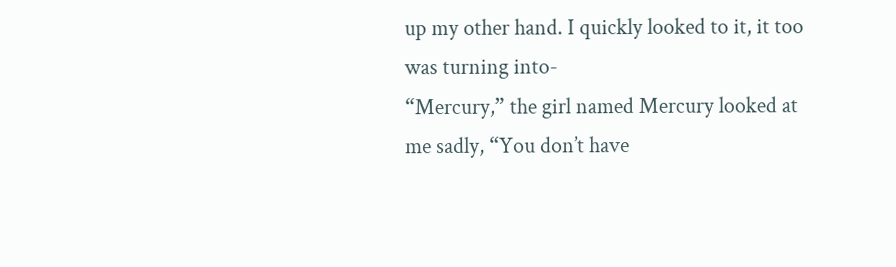up my other hand. I quickly looked to it, it too was turning into-
“Mercury,” the girl named Mercury looked at me sadly, “You don’t have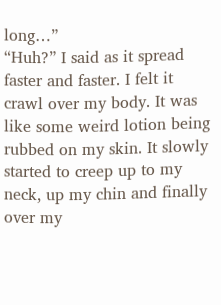long…”
“Huh?” I said as it spread faster and faster. I felt it crawl over my body. It was like some weird lotion being rubbed on my skin. It slowly started to creep up to my neck, up my chin and finally over my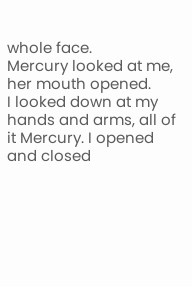whole face.
Mercury looked at me, her mouth opened.
I looked down at my hands and arms, all of it Mercury. I opened and closed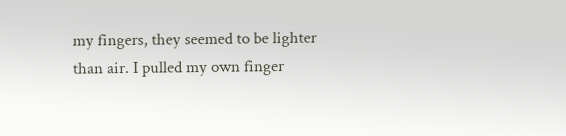my fingers, they seemed to be lighter than air. I pulled my own finger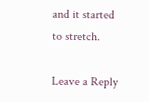and it started to stretch.

Leave a Reply